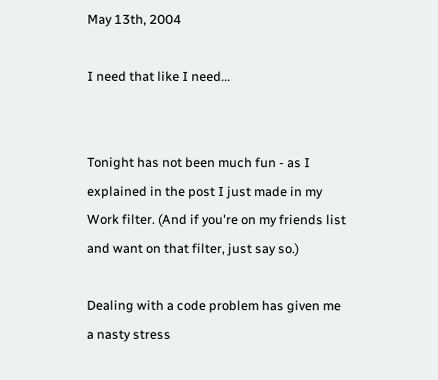May 13th, 2004

I need that like I need...


Tonight has not been much fun - as I explained in the post I just made in my Work filter. (And if you're on my friends list and want on that filter, just say so.)

Dealing with a code problem has given me a nasty stress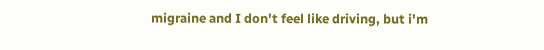migraine and I don't feel like driving, but i'm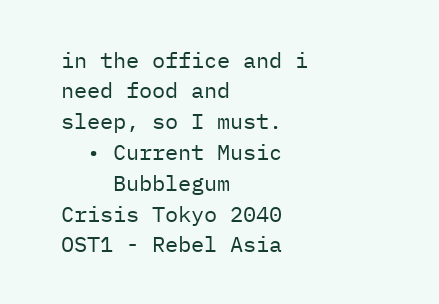in the office and i need food and sleep, so I must.
  • Current Music
    Bubblegum Crisis Tokyo 2040 OST1 - Rebel Asia